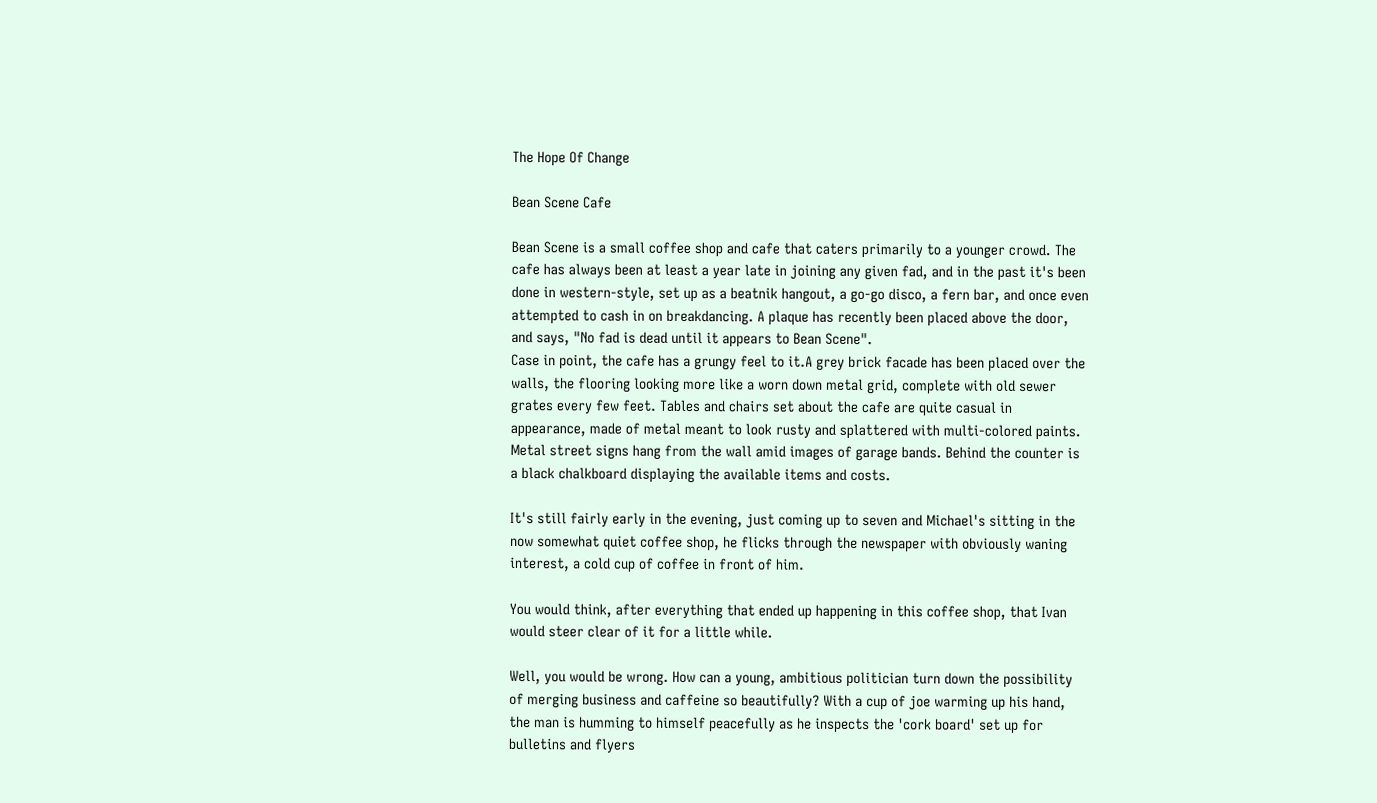The Hope Of Change

Bean Scene Cafe

Bean Scene is a small coffee shop and cafe that caters primarily to a younger crowd. The cafe has always been at least a year late in joining any given fad, and in the past it's been done in western-style, set up as a beatnik hangout, a go-go disco, a fern bar, and once even attempted to cash in on breakdancing. A plaque has recently been placed above the door, and says, "No fad is dead until it appears to Bean Scene".
Case in point, the cafe has a grungy feel to it.A grey brick facade has been placed over the walls, the flooring looking more like a worn down metal grid, complete with old sewer grates every few feet. Tables and chairs set about the cafe are quite casual in appearance, made of metal meant to look rusty and splattered with multi-colored paints. Metal street signs hang from the wall amid images of garage bands. Behind the counter is a black chalkboard displaying the available items and costs.

It's still fairly early in the evening, just coming up to seven and Michael's sitting in the now somewhat quiet coffee shop, he flicks through the newspaper with obviously waning interest, a cold cup of coffee in front of him.

You would think, after everything that ended up happening in this coffee shop, that Ivan would steer clear of it for a little while.

Well, you would be wrong. How can a young, ambitious politician turn down the possibility of merging business and caffeine so beautifully? With a cup of joe warming up his hand, the man is humming to himself peacefully as he inspects the 'cork board' set up for bulletins and flyers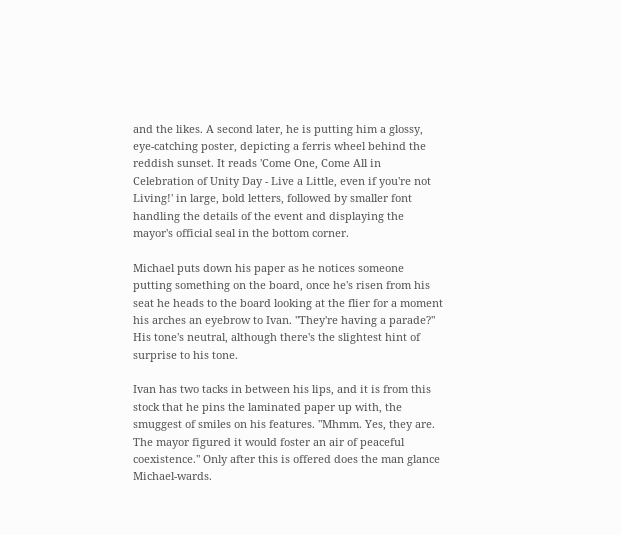and the likes. A second later, he is putting him a glossy, eye-catching poster, depicting a ferris wheel behind the reddish sunset. It reads 'Come One, Come All in Celebration of Unity Day - Live a Little, even if you're not Living!' in large, bold letters, followed by smaller font handling the details of the event and displaying the mayor's official seal in the bottom corner.

Michael puts down his paper as he notices someone putting something on the board, once he's risen from his seat he heads to the board looking at the flier for a moment his arches an eyebrow to Ivan. "They're having a parade?" His tone's neutral, although there's the slightest hint of surprise to his tone.

Ivan has two tacks in between his lips, and it is from this stock that he pins the laminated paper up with, the smuggest of smiles on his features. "Mhmm. Yes, they are. The mayor figured it would foster an air of peaceful coexistence." Only after this is offered does the man glance Michael-wards.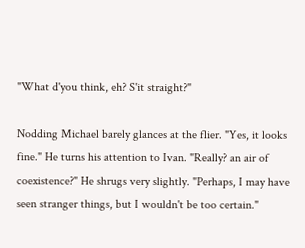"What d'you think, eh? S'it straight?"

Nodding Michael barely glances at the flier. "Yes, it looks fine." He turns his attention to Ivan. "Really? an air of coexistence?" He shrugs very slightly. "Perhaps, I may have seen stranger things, but I wouldn't be too certain."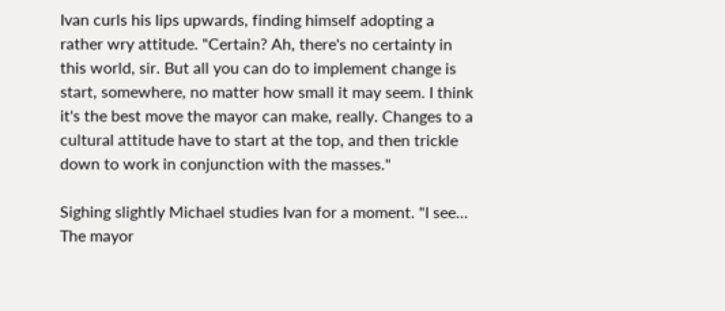Ivan curls his lips upwards, finding himself adopting a rather wry attitude. "Certain? Ah, there's no certainty in this world, sir. But all you can do to implement change is start, somewhere, no matter how small it may seem. I think it's the best move the mayor can make, really. Changes to a cultural attitude have to start at the top, and then trickle down to work in conjunction with the masses."

Sighing slightly Michael studies Ivan for a moment. "I see… The mayor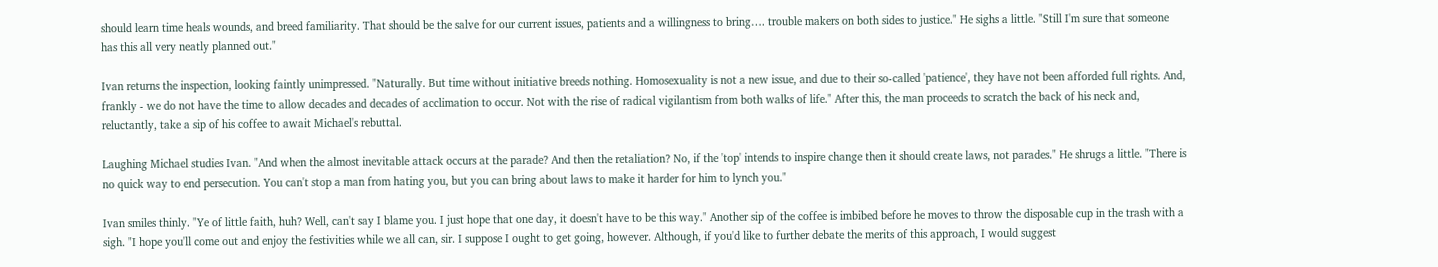should learn time heals wounds, and breed familiarity. That should be the salve for our current issues, patients and a willingness to bring…. trouble makers on both sides to justice." He sighs a little. "Still I'm sure that someone has this all very neatly planned out."

Ivan returns the inspection, looking faintly unimpressed. "Naturally. But time without initiative breeds nothing. Homosexuality is not a new issue, and due to their so-called 'patience', they have not been afforded full rights. And, frankly - we do not have the time to allow decades and decades of acclimation to occur. Not with the rise of radical vigilantism from both walks of life." After this, the man proceeds to scratch the back of his neck and, reluctantly, take a sip of his coffee to await Michael's rebuttal.

Laughing Michael studies Ivan. "And when the almost inevitable attack occurs at the parade? And then the retaliation? No, if the 'top' intends to inspire change then it should create laws, not parades." He shrugs a little. "There is no quick way to end persecution. You can't stop a man from hating you, but you can bring about laws to make it harder for him to lynch you."

Ivan smiles thinly. "Ye of little faith, huh? Well, can't say I blame you. I just hope that one day, it doesn't have to be this way." Another sip of the coffee is imbibed before he moves to throw the disposable cup in the trash with a sigh. "I hope you'll come out and enjoy the festivities while we all can, sir. I suppose I ought to get going, however. Although, if you'd like to further debate the merits of this approach, I would suggest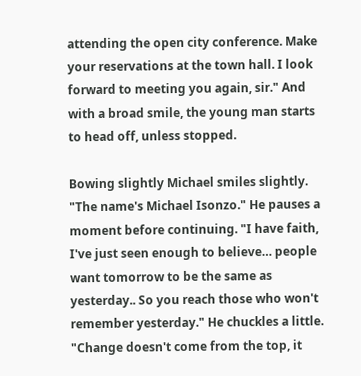attending the open city conference. Make your reservations at the town hall. I look forward to meeting you again, sir." And with a broad smile, the young man starts to head off, unless stopped.

Bowing slightly Michael smiles slightly. "The name's Michael Isonzo." He pauses a moment before continuing. "I have faith, I've just seen enough to believe… people want tomorrow to be the same as yesterday.. So you reach those who won't remember yesterday." He chuckles a little. "Change doesn't come from the top, it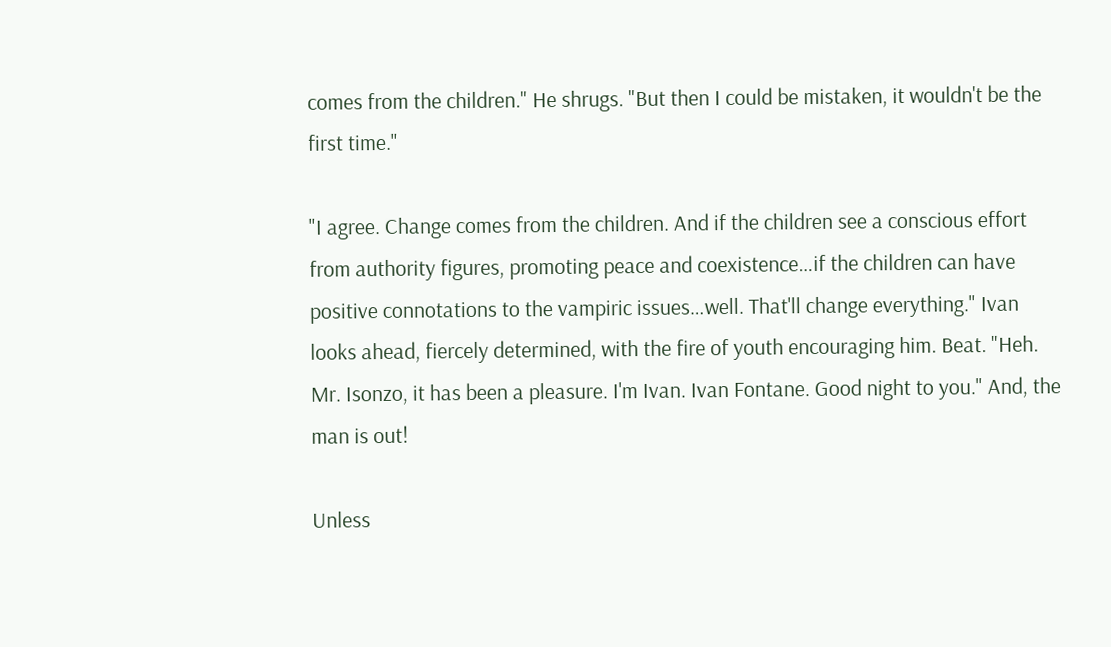comes from the children." He shrugs. "But then I could be mistaken, it wouldn't be the first time."

"I agree. Change comes from the children. And if the children see a conscious effort from authority figures, promoting peace and coexistence…if the children can have positive connotations to the vampiric issues…well. That'll change everything." Ivan looks ahead, fiercely determined, with the fire of youth encouraging him. Beat. "Heh. Mr. Isonzo, it has been a pleasure. I'm Ivan. Ivan Fontane. Good night to you." And, the man is out!

Unless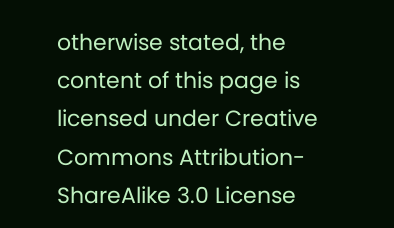otherwise stated, the content of this page is licensed under Creative Commons Attribution-ShareAlike 3.0 License